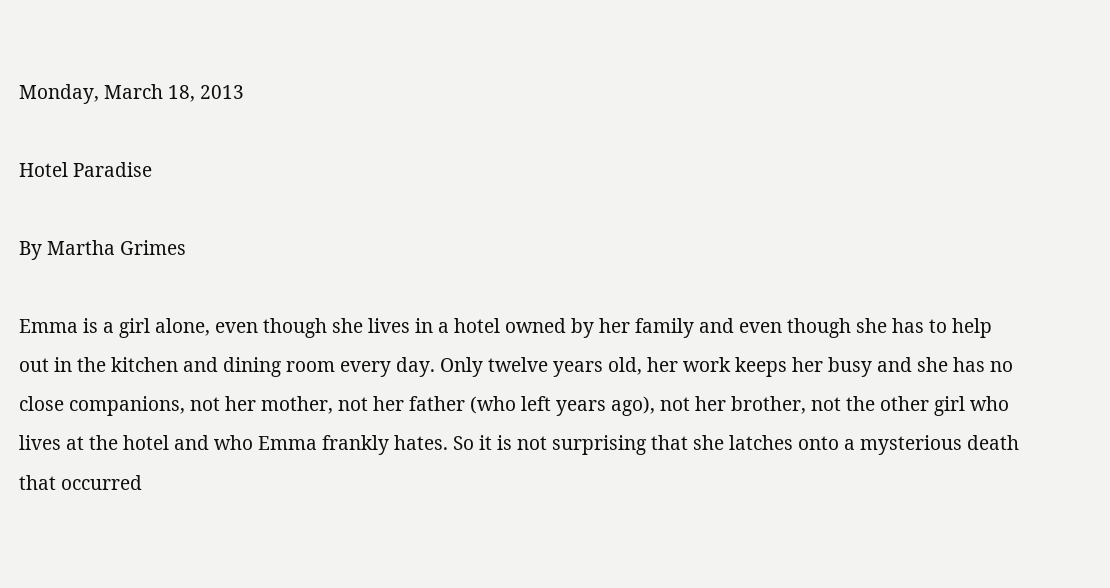Monday, March 18, 2013

Hotel Paradise

By Martha Grimes

Emma is a girl alone, even though she lives in a hotel owned by her family and even though she has to help out in the kitchen and dining room every day. Only twelve years old, her work keeps her busy and she has no close companions, not her mother, not her father (who left years ago), not her brother, not the other girl who lives at the hotel and who Emma frankly hates. So it is not surprising that she latches onto a mysterious death that occurred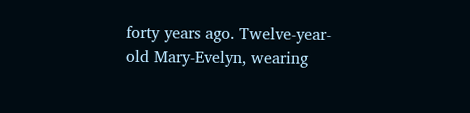forty years ago. Twelve-year-old Mary-Evelyn, wearing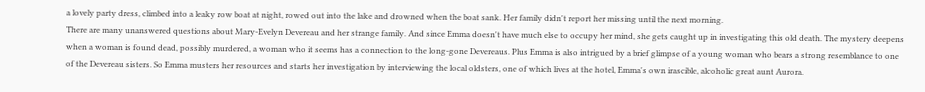a lovely party dress, climbed into a leaky row boat at night, rowed out into the lake and drowned when the boat sank. Her family didn't report her missing until the next morning.
There are many unanswered questions about Mary-Evelyn Devereau and her strange family. And since Emma doesn't have much else to occupy her mind, she gets caught up in investigating this old death. The mystery deepens when a woman is found dead, possibly murdered, a woman who it seems has a connection to the long-gone Devereaus. Plus Emma is also intrigued by a brief glimpse of a young woman who bears a strong resemblance to one of the Devereau sisters. So Emma musters her resources and starts her investigation by interviewing the local oldsters, one of which lives at the hotel, Emma's own irascible, alcoholic great aunt Aurora.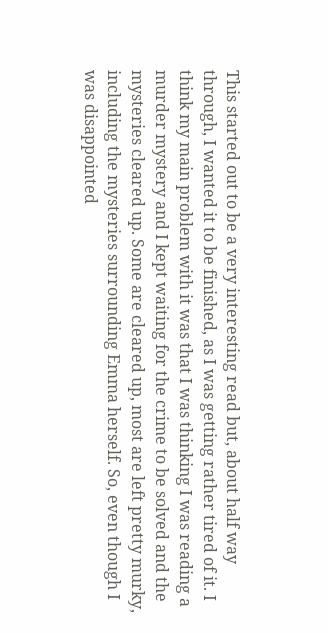This started out to be a very interesting read but, about half way through, I wanted it to be finished, as I was getting rather tired of it. I think my main problem with it was that I was thinking I was reading a murder mystery and I kept waiting for the crime to be solved and the mysteries cleared up. Some are cleared up, most are left pretty murky, including the mysteries surrounding Emma herself. So, even though I was disappointed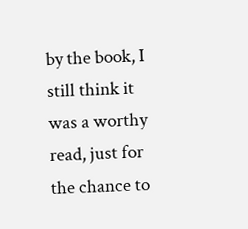by the book, I still think it was a worthy read, just for the chance to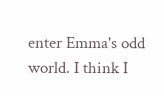enter Emma's odd world. I think I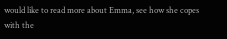would like to read more about Emma, see how she copes with the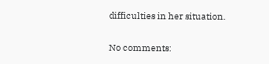difficulties in her situation.

No comments: